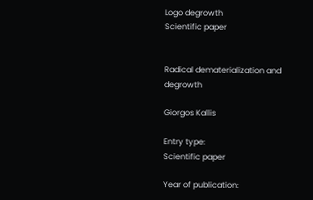Logo degrowth
Scientific paper


Radical dematerialization and degrowth

Giorgos Kallis

Entry type:
Scientific paper

Year of publication: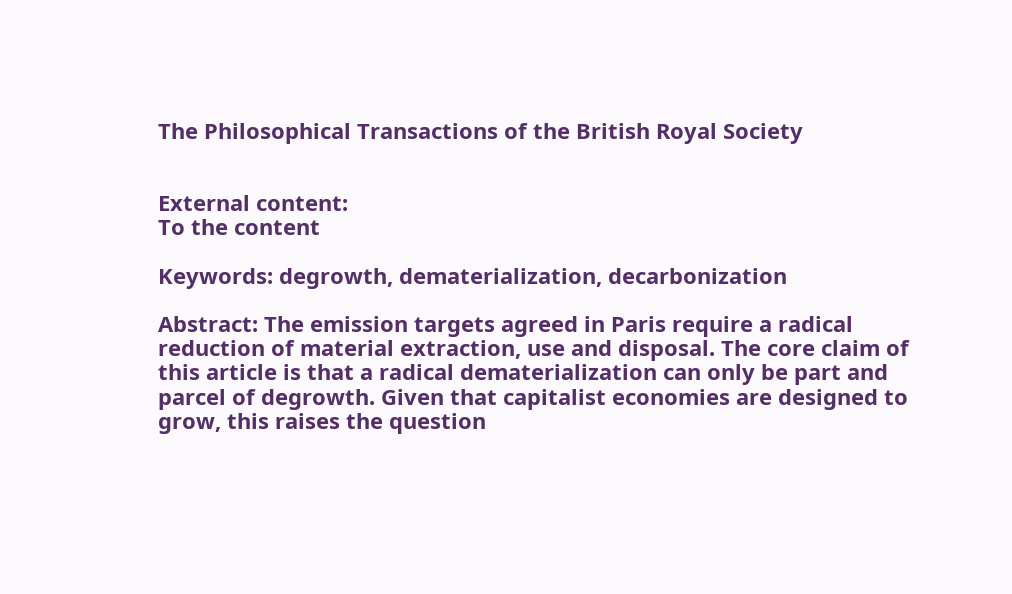The Philosophical Transactions of the British Royal Society


External content:
To the content

Keywords: degrowth, dematerialization, decarbonization

Abstract: The emission targets agreed in Paris require a radical reduction of material extraction, use and disposal. The core claim of this article is that a radical dematerialization can only be part and parcel of degrowth. Given that capitalist economies are designed to grow, this raises the question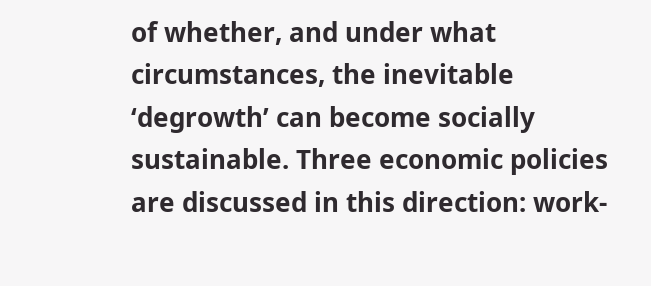of whether, and under what circumstances, the inevitable ‘degrowth’ can become socially sustainable. Three economic policies are discussed in this direction: work-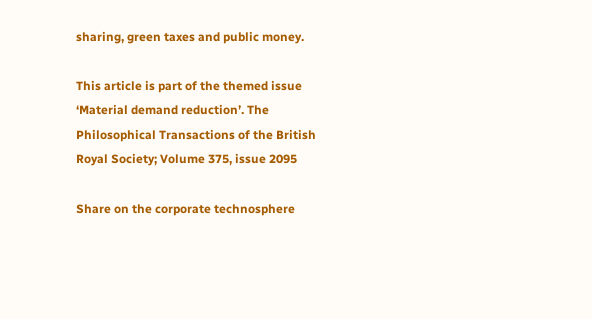sharing, green taxes and public money.

This article is part of the themed issue ‘Material demand reduction’. The Philosophical Transactions of the British Royal Society; Volume 375, issue 2095

Share on the corporate technosphere